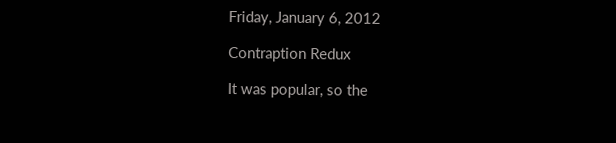Friday, January 6, 2012

Contraption Redux

It was popular, so the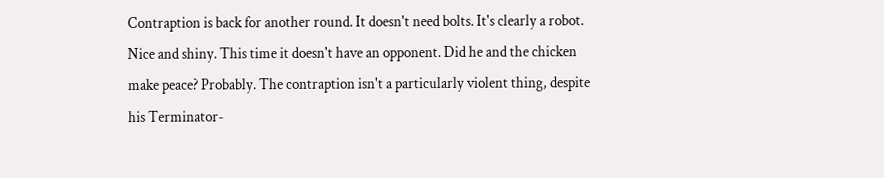Contraption is back for another round. It doesn't need bolts. It's clearly a robot. Nice and shiny. This time it doesn't have an opponent. Did he and the chicken make peace? Probably. The contraption isn't a particularly violent thing, despite his Terminator-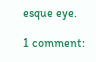esque eye.

1 comment: